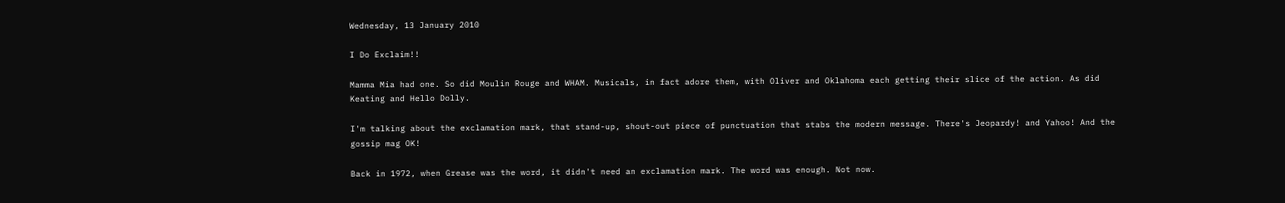Wednesday, 13 January 2010

I Do Exclaim!!

Mamma Mia had one. So did Moulin Rouge and WHAM. Musicals, in fact adore them, with Oliver and Oklahoma each getting their slice of the action. As did Keating and Hello Dolly.

I'm talking about the exclamation mark, that stand-up, shout-out piece of punctuation that stabs the modern message. There's Jeopardy! and Yahoo! And the gossip mag OK!

Back in 1972, when Grease was the word, it didn't need an exclamation mark. The word was enough. Not now.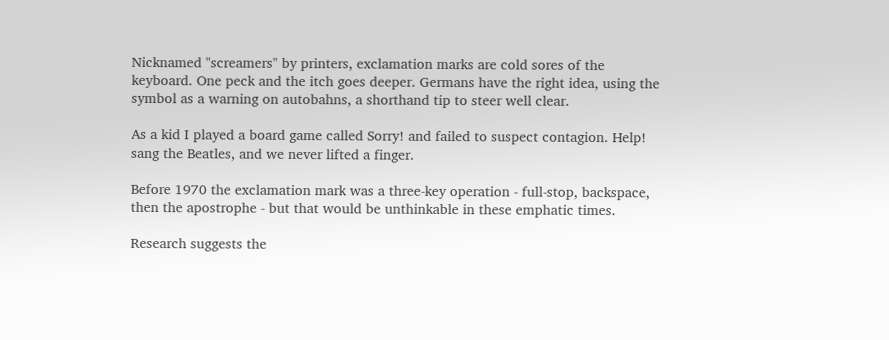Nicknamed "screamers" by printers, exclamation marks are cold sores of the keyboard. One peck and the itch goes deeper. Germans have the right idea, using the symbol as a warning on autobahns, a shorthand tip to steer well clear.

As a kid I played a board game called Sorry! and failed to suspect contagion. Help! sang the Beatles, and we never lifted a finger.

Before 1970 the exclamation mark was a three-key operation - full-stop, backspace, then the apostrophe - but that would be unthinkable in these emphatic times.

Research suggests the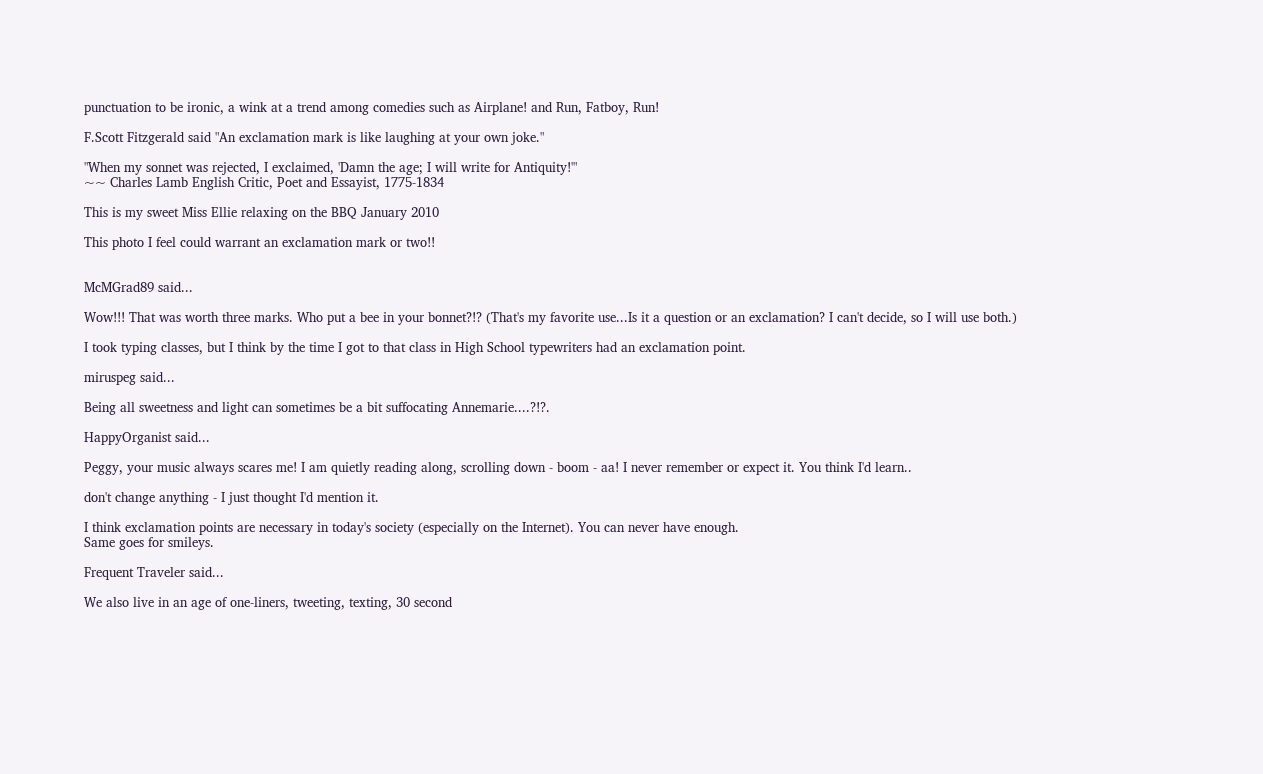punctuation to be ironic, a wink at a trend among comedies such as Airplane! and Run, Fatboy, Run!

F.Scott Fitzgerald said "An exclamation mark is like laughing at your own joke."

"When my sonnet was rejected, I exclaimed, 'Damn the age; I will write for Antiquity!'"
~~ Charles Lamb English Critic, Poet and Essayist, 1775-1834

This is my sweet Miss Ellie relaxing on the BBQ January 2010

This photo I feel could warrant an exclamation mark or two!!


McMGrad89 said...

Wow!!! That was worth three marks. Who put a bee in your bonnet?!? (That's my favorite use...Is it a question or an exclamation? I can't decide, so I will use both.)

I took typing classes, but I think by the time I got to that class in High School typewriters had an exclamation point.

miruspeg said...

Being all sweetness and light can sometimes be a bit suffocating Annemarie....?!?.

HappyOrganist said...

Peggy, your music always scares me! I am quietly reading along, scrolling down - boom - aa! I never remember or expect it. You think I'd learn..

don't change anything - I just thought I'd mention it.

I think exclamation points are necessary in today's society (especially on the Internet). You can never have enough.
Same goes for smileys.

Frequent Traveler said...

We also live in an age of one-liners, tweeting, texting, 30 second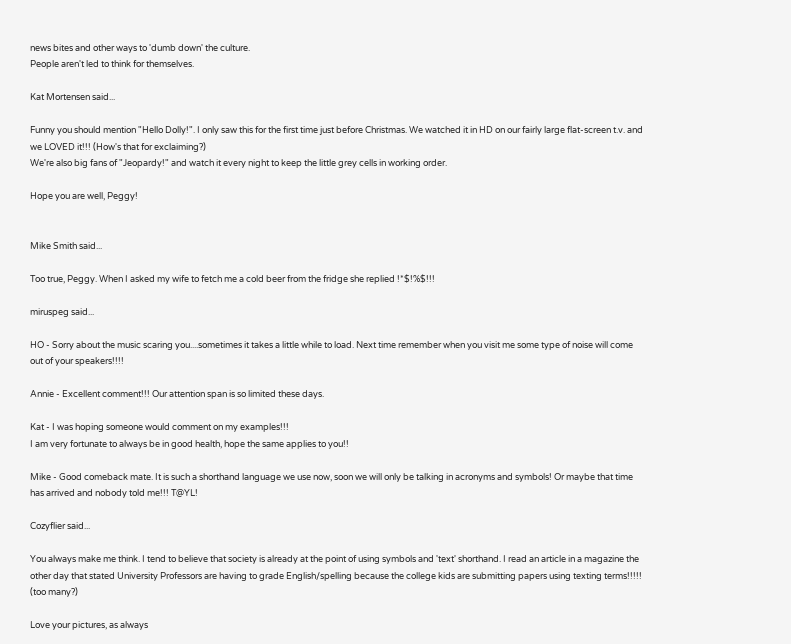news bites and other ways to 'dumb down' the culture.
People aren't led to think for themselves.

Kat Mortensen said...

Funny you should mention "Hello Dolly!". I only saw this for the first time just before Christmas. We watched it in HD on our fairly large flat-screen t.v. and we LOVED it!!! (How's that for exclaiming?)
We're also big fans of "Jeopardy!" and watch it every night to keep the little grey cells in working order.

Hope you are well, Peggy!


Mike Smith said...

Too true, Peggy. When I asked my wife to fetch me a cold beer from the fridge she replied !*$!%$!!!

miruspeg said...

HO - Sorry about the music scaring you....sometimes it takes a little while to load. Next time remember when you visit me some type of noise will come out of your speakers!!!!

Annie - Excellent comment!!! Our attention span is so limited these days.

Kat - I was hoping someone would comment on my examples!!!
I am very fortunate to always be in good health, hope the same applies to you!!

Mike - Good comeback mate. It is such a shorthand language we use now, soon we will only be talking in acronyms and symbols! Or maybe that time has arrived and nobody told me!!! T@YL!

Cozyflier said...

You always make me think. I tend to believe that society is already at the point of using symbols and 'text' shorthand. I read an article in a magazine the other day that stated University Professors are having to grade English/spelling because the college kids are submitting papers using texting terms!!!!! (too many?)

Love your pictures, as always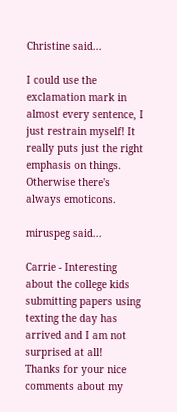Christine said...

I could use the exclamation mark in almost every sentence, I just restrain myself! It really puts just the right emphasis on things. Otherwise there's always emoticons.

miruspeg said...

Carrie - Interesting about the college kids submitting papers using texting the day has arrived and I am not surprised at all!
Thanks for your nice comments about my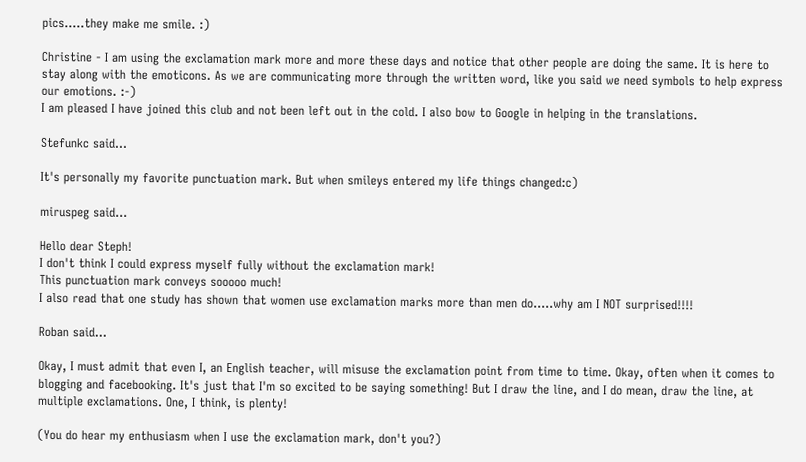pics.....they make me smile. :)

Christine - I am using the exclamation mark more and more these days and notice that other people are doing the same. It is here to stay along with the emoticons. As we are communicating more through the written word, like you said we need symbols to help express our emotions. :-)
I am pleased I have joined this club and not been left out in the cold. I also bow to Google in helping in the translations.

Stefunkc said...

It's personally my favorite punctuation mark. But when smileys entered my life things changed:c)

miruspeg said...

Hello dear Steph!
I don't think I could express myself fully without the exclamation mark!
This punctuation mark conveys sooooo much!
I also read that one study has shown that women use exclamation marks more than men do.....why am I NOT surprised!!!!

Roban said...

Okay, I must admit that even I, an English teacher, will misuse the exclamation point from time to time. Okay, often when it comes to blogging and facebooking. It's just that I'm so excited to be saying something! But I draw the line, and I do mean, draw the line, at multiple exclamations. One, I think, is plenty!

(You do hear my enthusiasm when I use the exclamation mark, don't you?)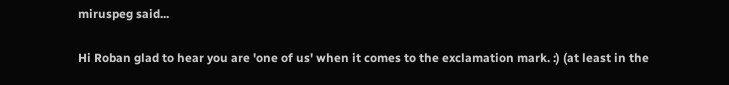miruspeg said...

Hi Roban glad to hear you are 'one of us' when it comes to the exclamation mark. :) (at least in the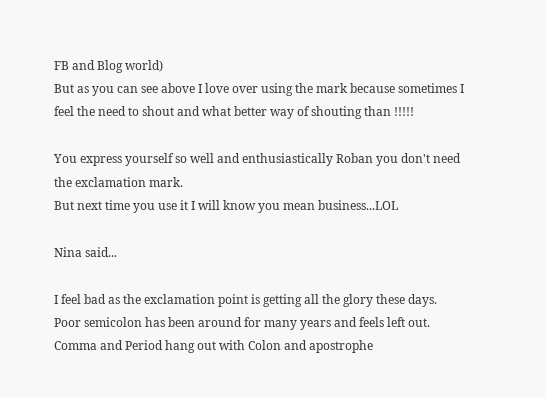FB and Blog world)
But as you can see above I love over using the mark because sometimes I feel the need to shout and what better way of shouting than !!!!!

You express yourself so well and enthusiastically Roban you don't need the exclamation mark.
But next time you use it I will know you mean business...LOL

Nina said...

I feel bad as the exclamation point is getting all the glory these days. Poor semicolon has been around for many years and feels left out. Comma and Period hang out with Colon and apostrophe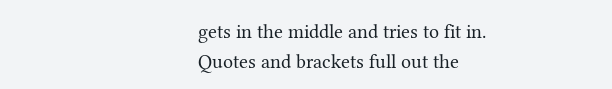gets in the middle and tries to fit in. Quotes and brackets full out the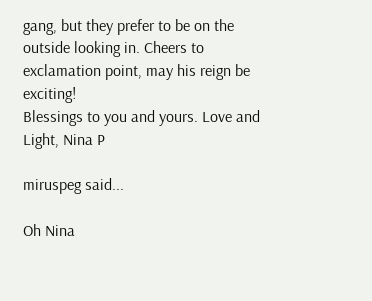gang, but they prefer to be on the outside looking in. Cheers to exclamation point, may his reign be exciting!
Blessings to you and yours. Love and Light, Nina P

miruspeg said...

Oh Nina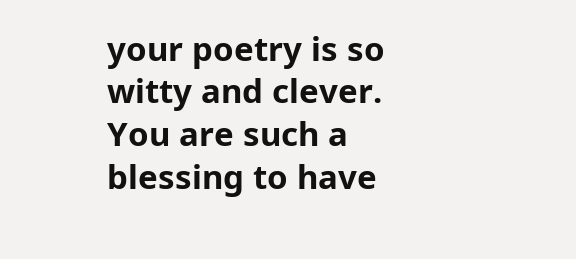your poetry is so witty and clever.
You are such a blessing to have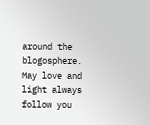around the blogosphere.
May love and light always follow you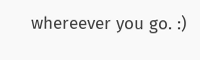whereever you go. :)